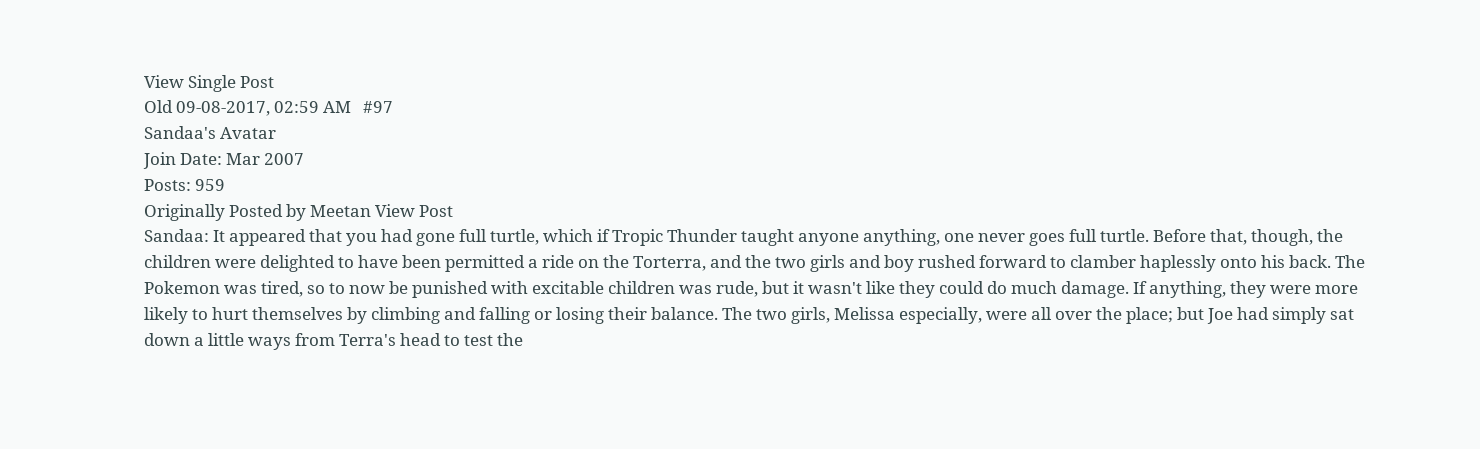View Single Post
Old 09-08-2017, 02:59 AM   #97
Sandaa's Avatar
Join Date: Mar 2007
Posts: 959
Originally Posted by Meetan View Post
Sandaa: It appeared that you had gone full turtle, which if Tropic Thunder taught anyone anything, one never goes full turtle. Before that, though, the children were delighted to have been permitted a ride on the Torterra, and the two girls and boy rushed forward to clamber haplessly onto his back. The Pokemon was tired, so to now be punished with excitable children was rude, but it wasn't like they could do much damage. If anything, they were more likely to hurt themselves by climbing and falling or losing their balance. The two girls, Melissa especially, were all over the place; but Joe had simply sat down a little ways from Terra's head to test the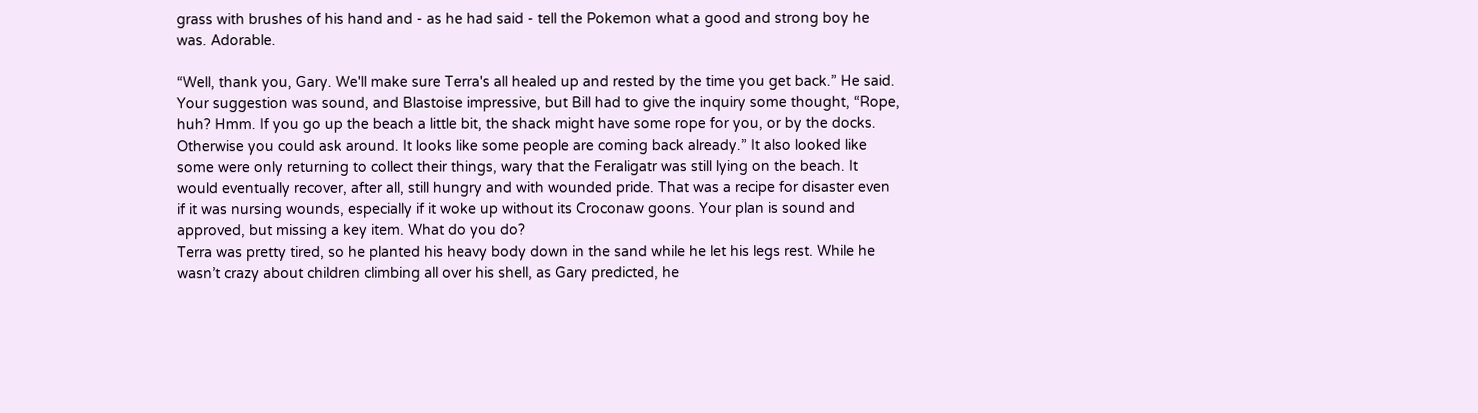grass with brushes of his hand and - as he had said - tell the Pokemon what a good and strong boy he was. Adorable.

“Well, thank you, Gary. We'll make sure Terra's all healed up and rested by the time you get back.” He said. Your suggestion was sound, and Blastoise impressive, but Bill had to give the inquiry some thought, “Rope, huh? Hmm. If you go up the beach a little bit, the shack might have some rope for you, or by the docks. Otherwise you could ask around. It looks like some people are coming back already.” It also looked like some were only returning to collect their things, wary that the Feraligatr was still lying on the beach. It would eventually recover, after all, still hungry and with wounded pride. That was a recipe for disaster even if it was nursing wounds, especially if it woke up without its Croconaw goons. Your plan is sound and approved, but missing a key item. What do you do?
Terra was pretty tired, so he planted his heavy body down in the sand while he let his legs rest. While he wasn’t crazy about children climbing all over his shell, as Gary predicted, he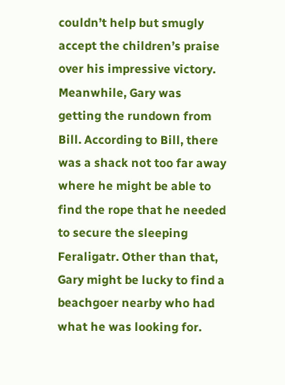couldn’t help but smugly accept the children’s praise over his impressive victory. Meanwhile, Gary was getting the rundown from Bill. According to Bill, there was a shack not too far away where he might be able to find the rope that he needed to secure the sleeping Feraligatr. Other than that, Gary might be lucky to find a beachgoer nearby who had what he was looking for.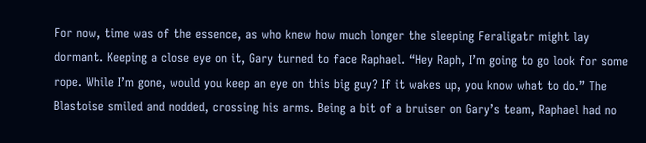For now, time was of the essence, as who knew how much longer the sleeping Feraligatr might lay dormant. Keeping a close eye on it, Gary turned to face Raphael. “Hey Raph, I’m going to go look for some rope. While I’m gone, would you keep an eye on this big guy? If it wakes up, you know what to do.” The Blastoise smiled and nodded, crossing his arms. Being a bit of a bruiser on Gary’s team, Raphael had no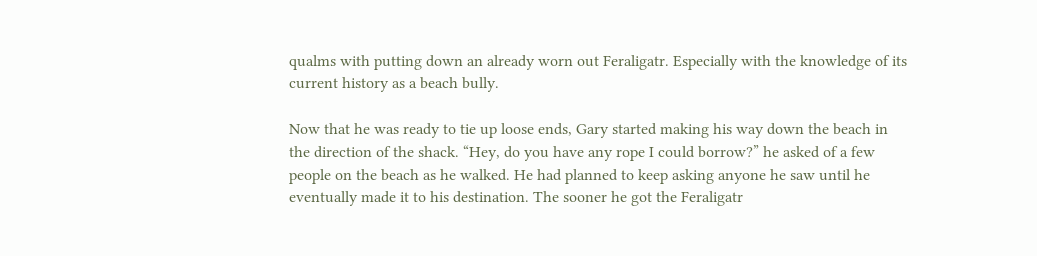qualms with putting down an already worn out Feraligatr. Especially with the knowledge of its current history as a beach bully.

Now that he was ready to tie up loose ends, Gary started making his way down the beach in the direction of the shack. “Hey, do you have any rope I could borrow?” he asked of a few people on the beach as he walked. He had planned to keep asking anyone he saw until he eventually made it to his destination. The sooner he got the Feraligatr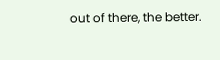out of there, the better.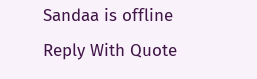Sandaa is offline   Reply With Quote